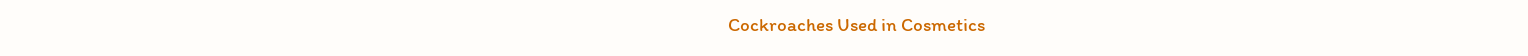Cockroaches Used in Cosmetics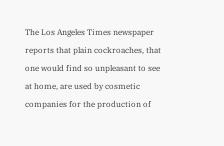The Los Angeles Times newspaper reports that plain cockroaches, that one would find so unpleasant to see at home, are used by cosmetic companies for the production of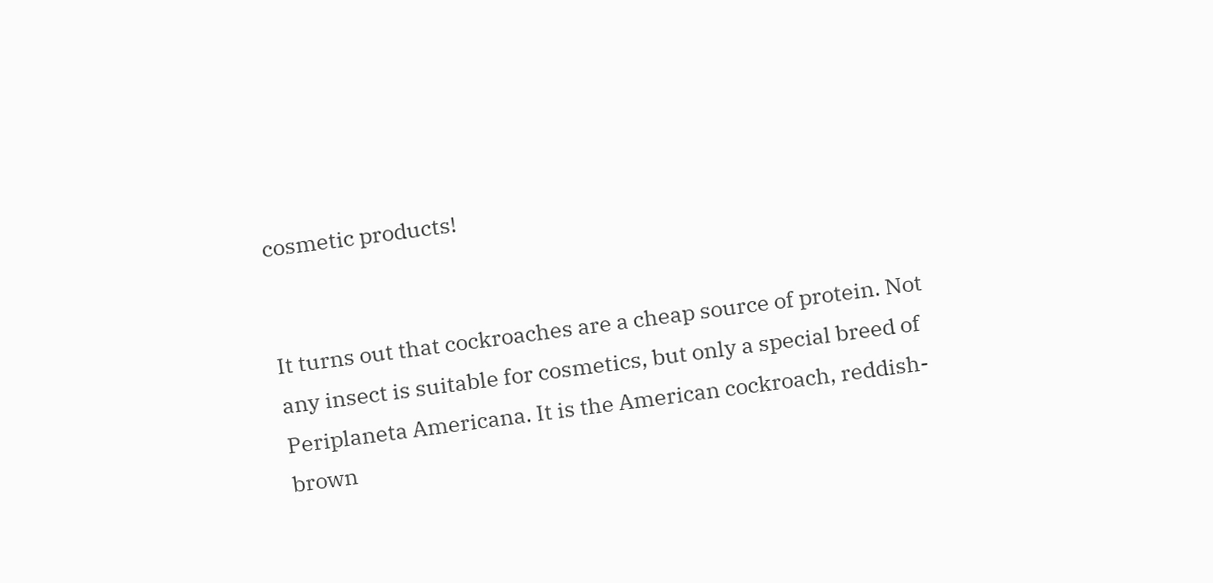cosmetic products!


It turns out that cockroaches are a cheap source of protein. Not any insect is suitable for cosmetics, but only a special breed of Periplaneta Americana. It is the American cockroach, reddish-brown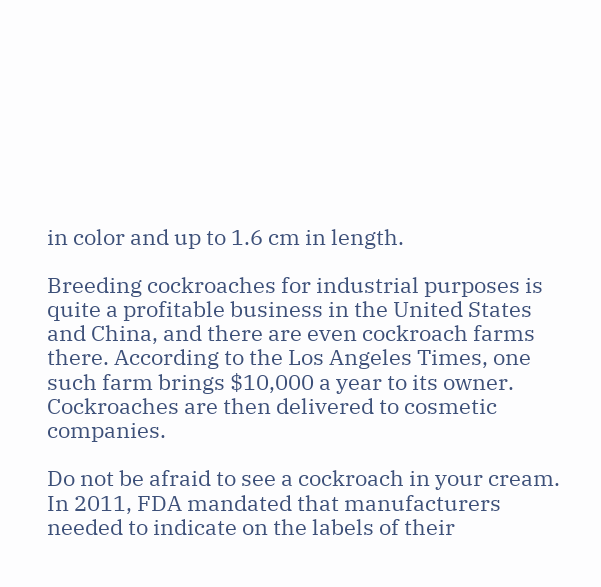in color and up to 1.6 cm in length.

Breeding cockroaches for industrial purposes is quite a profitable business in the United States and China, and there are even cockroach farms there. According to the Los Angeles Times, one such farm brings $10,000 a year to its owner. Cockroaches are then delivered to cosmetic companies.

Do not be afraid to see a cockroach in your cream. In 2011, FDA mandated that manufacturers needed to indicate on the labels of their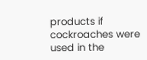products if cockroaches were used in the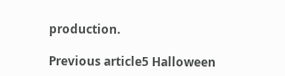production.

Previous article5 Halloween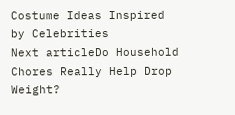Costume Ideas Inspired by Celebrities
Next articleDo Household Chores Really Help Drop Weight?